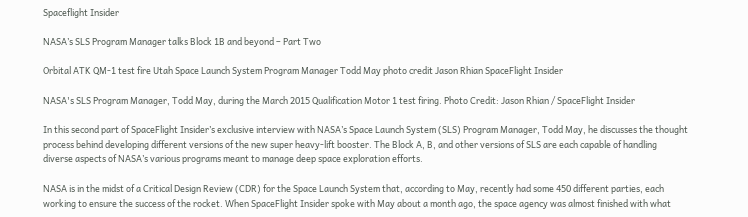Spaceflight Insider

NASA’s SLS Program Manager talks Block 1B and beyond – Part Two

Orbital ATK QM-1 test fire Utah Space Launch System Program Manager Todd May photo credit Jason Rhian SpaceFlight Insider

NASA's SLS Program Manager, Todd May, during the March 2015 Qualification Motor 1 test firing. Photo Credit: Jason Rhian / SpaceFlight Insider

In this second part of SpaceFlight Insider’s exclusive interview with NASA’s Space Launch System (SLS) Program Manager, Todd May, he discusses the thought process behind developing different versions of the new super heavy-lift booster. The Block A, B, and other versions of SLS are each capable of handling diverse aspects of NASA’s various programs meant to manage deep space exploration efforts.

NASA is in the midst of a Critical Design Review (CDR) for the Space Launch System that, according to May, recently had some 450 different parties, each working to ensure the success of the rocket. When SpaceFlight Insider spoke with May about a month ago, the space agency was almost finished with what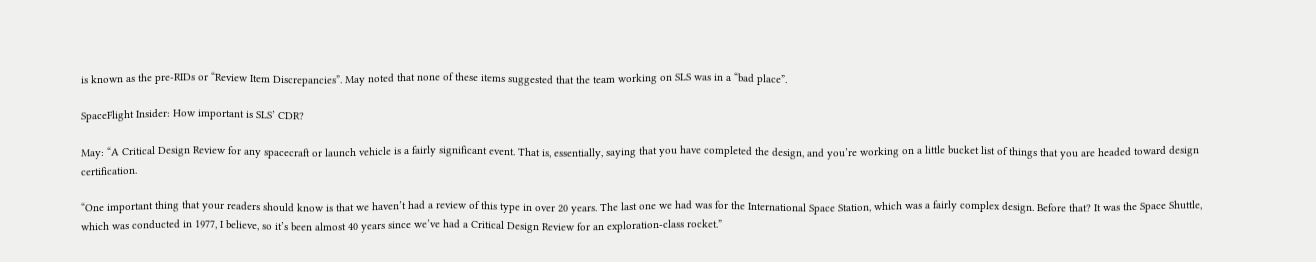is known as the pre-RIDs or “Review Item Discrepancies”. May noted that none of these items suggested that the team working on SLS was in a “bad place”.

SpaceFlight Insider: How important is SLS’ CDR?

May: “A Critical Design Review for any spacecraft or launch vehicle is a fairly significant event. That is, essentially, saying that you have completed the design, and you’re working on a little bucket list of things that you are headed toward design certification.

“One important thing that your readers should know is that we haven’t had a review of this type in over 20 years. The last one we had was for the International Space Station, which was a fairly complex design. Before that? It was the Space Shuttle, which was conducted in 1977, I believe, so it’s been almost 40 years since we’ve had a Critical Design Review for an exploration-class rocket.”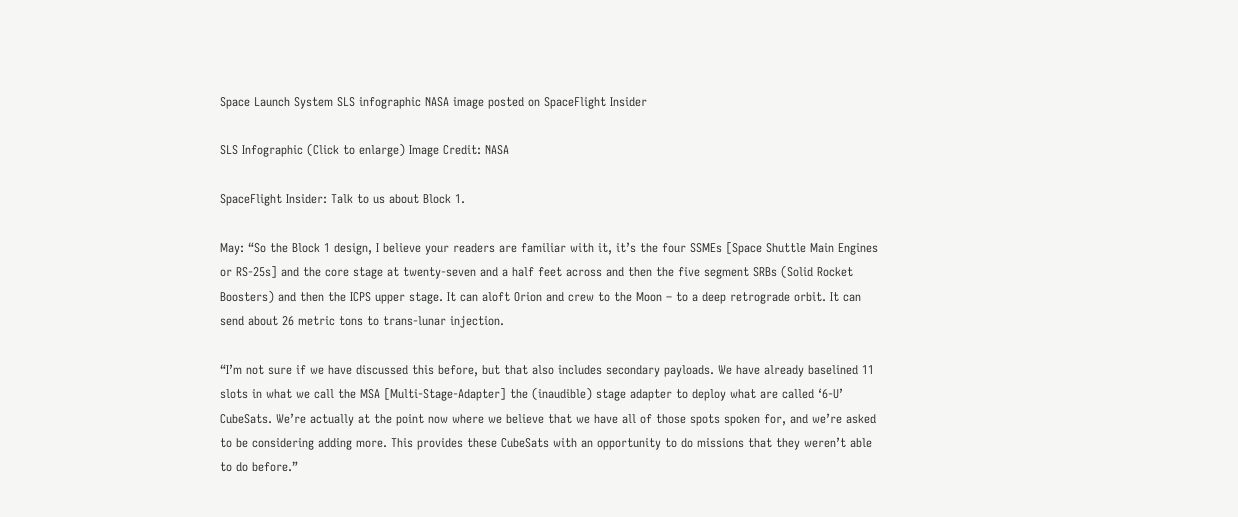Space Launch System SLS infographic NASA image posted on SpaceFlight Insider

SLS Infographic (Click to enlarge) Image Credit: NASA

SpaceFlight Insider: Talk to us about Block 1.

May: “So the Block 1 design, I believe your readers are familiar with it, it’s the four SSMEs [Space Shuttle Main Engines or RS-25s] and the core stage at twenty-seven and a half feet across and then the five segment SRBs (Solid Rocket Boosters) and then the ICPS upper stage. It can aloft Orion and crew to the Moon – to a deep retrograde orbit. It can send about 26 metric tons to trans-lunar injection.

“I’m not sure if we have discussed this before, but that also includes secondary payloads. We have already baselined 11 slots in what we call the MSA [Multi-Stage-Adapter] the (inaudible) stage adapter to deploy what are called ‘6-U’ CubeSats. We’re actually at the point now where we believe that we have all of those spots spoken for, and we’re asked to be considering adding more. This provides these CubeSats with an opportunity to do missions that they weren’t able to do before.”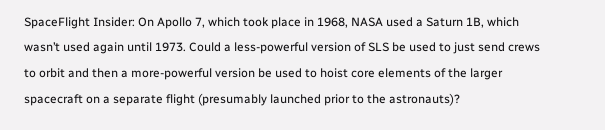SpaceFlight Insider: On Apollo 7, which took place in 1968, NASA used a Saturn 1B, which wasn’t used again until 1973. Could a less-powerful version of SLS be used to just send crews to orbit and then a more-powerful version be used to hoist core elements of the larger spacecraft on a separate flight (presumably launched prior to the astronauts)?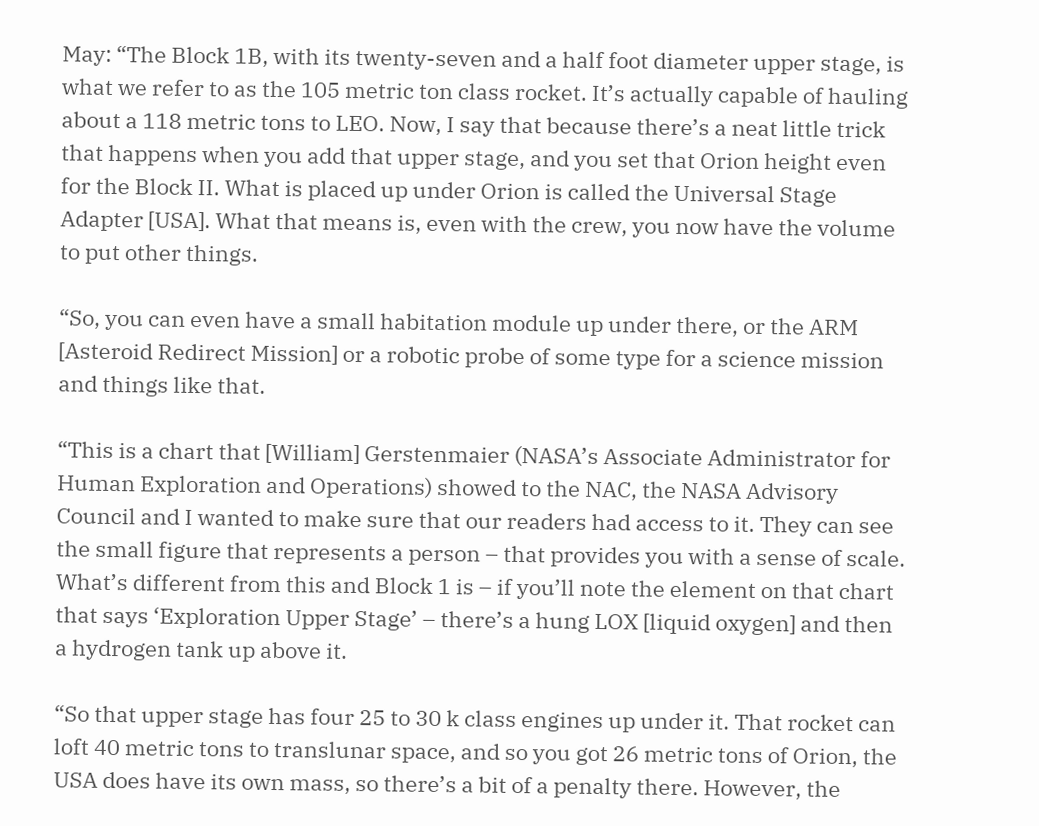May: “The Block 1B, with its twenty-seven and a half foot diameter upper stage, is what we refer to as the 105 metric ton class rocket. It’s actually capable of hauling about a 118 metric tons to LEO. Now, I say that because there’s a neat little trick that happens when you add that upper stage, and you set that Orion height even for the Block II. What is placed up under Orion is called the Universal Stage Adapter [USA]. What that means is, even with the crew, you now have the volume to put other things.

“So, you can even have a small habitation module up under there, or the ARM [Asteroid Redirect Mission] or a robotic probe of some type for a science mission and things like that.

“This is a chart that [William] Gerstenmaier (NASA’s Associate Administrator for Human Exploration and Operations) showed to the NAC, the NASA Advisory Council and I wanted to make sure that our readers had access to it. They can see the small figure that represents a person – that provides you with a sense of scale. What’s different from this and Block 1 is – if you’ll note the element on that chart that says ‘Exploration Upper Stage’ – there’s a hung LOX [liquid oxygen] and then a hydrogen tank up above it.

“So that upper stage has four 25 to 30 k class engines up under it. That rocket can loft 40 metric tons to translunar space, and so you got 26 metric tons of Orion, the USA does have its own mass, so there’s a bit of a penalty there. However, the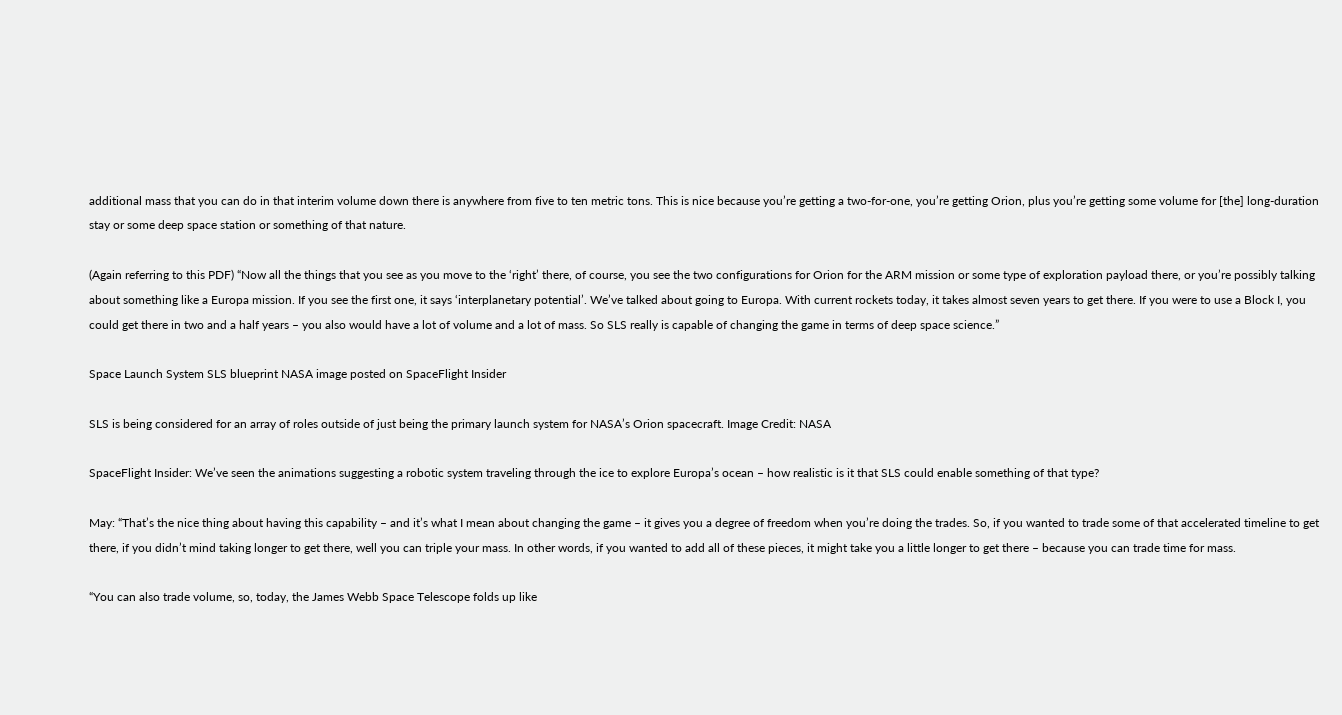additional mass that you can do in that interim volume down there is anywhere from five to ten metric tons. This is nice because you’re getting a two-for-one, you’re getting Orion, plus you’re getting some volume for [the] long-duration stay or some deep space station or something of that nature.

(Again referring to this PDF) “Now all the things that you see as you move to the ‘right’ there, of course, you see the two configurations for Orion for the ARM mission or some type of exploration payload there, or you’re possibly talking about something like a Europa mission. If you see the first one, it says ‘interplanetary potential’. We’ve talked about going to Europa. With current rockets today, it takes almost seven years to get there. If you were to use a Block I, you could get there in two and a half years – you also would have a lot of volume and a lot of mass. So SLS really is capable of changing the game in terms of deep space science.”

Space Launch System SLS blueprint NASA image posted on SpaceFlight Insider

SLS is being considered for an array of roles outside of just being the primary launch system for NASA’s Orion spacecraft. Image Credit: NASA

SpaceFlight Insider: We’ve seen the animations suggesting a robotic system traveling through the ice to explore Europa’s ocean – how realistic is it that SLS could enable something of that type?

May: “That’s the nice thing about having this capability – and it’s what I mean about changing the game – it gives you a degree of freedom when you’re doing the trades. So, if you wanted to trade some of that accelerated timeline to get there, if you didn’t mind taking longer to get there, well you can triple your mass. In other words, if you wanted to add all of these pieces, it might take you a little longer to get there – because you can trade time for mass.

“You can also trade volume, so, today, the James Webb Space Telescope folds up like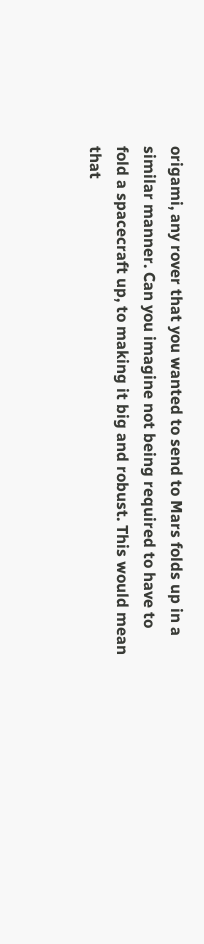origami, any rover that you wanted to send to Mars folds up in a similar manner. Can you imagine not being required to have to fold a spacecraft up, to making it big and robust. This would mean that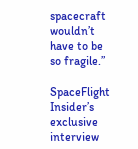spacecraft wouldn’t have to be so fragile.”

SpaceFlight Insider’s exclusive interview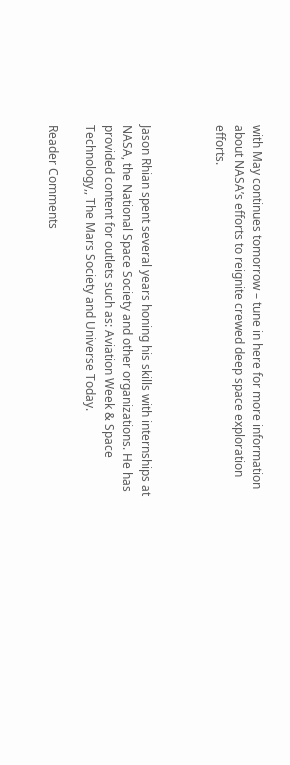with May continues tomorrow – tune in here for more information about NASA’s efforts to reignite crewed deep space exploration efforts.



Jason Rhian spent several years honing his skills with internships at NASA, the National Space Society and other organizations. He has provided content for outlets such as: Aviation Week & Space Technology,, The Mars Society and Universe Today.

Reader Comments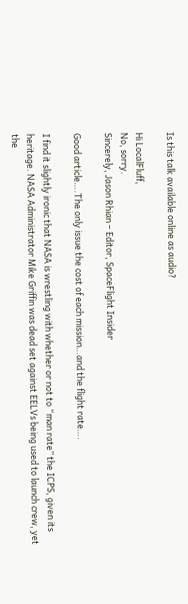Is this talk available online as audio?

Hi LocalFluff,
No, sorry.
Sincerely, Jason Rhian – Editor, SpaceFlight Insider

Good article….The only issue the cost of each mission…and the flight rate….

I find it slightly ironic that NASA is wrestling with whether or not to “man rate” the ICPS, given its heritage. NASA Administrator Mike Griffin was dead set against EELVs being used to launch crew, yet the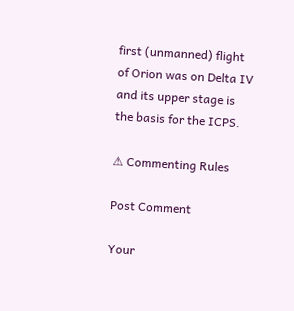first (unmanned) flight of Orion was on Delta IV and its upper stage is the basis for the ICPS.

⚠ Commenting Rules

Post Comment

Your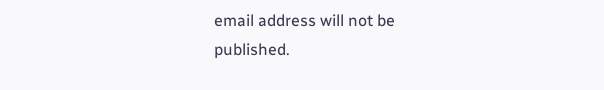email address will not be published.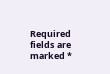Required fields are marked *